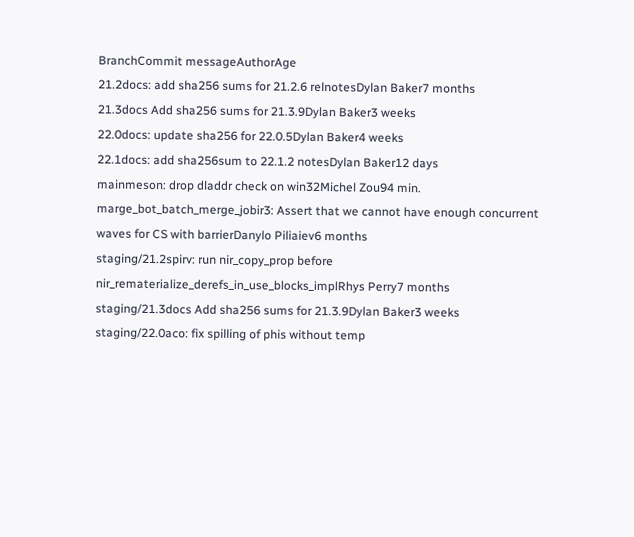BranchCommit messageAuthorAge
21.2docs: add sha256 sums for 21.2.6 relnotesDylan Baker7 months
21.3docs Add sha256 sums for 21.3.9Dylan Baker3 weeks
22.0docs: update sha256 for 22.0.5Dylan Baker4 weeks
22.1docs: add sha256sum to 22.1.2 notesDylan Baker12 days
mainmeson: drop dladdr check on win32Michel Zou94 min.
marge_bot_batch_merge_jobir3: Assert that we cannot have enough concurrent waves for CS with barrierDanylo Piliaiev6 months
staging/21.2spirv: run nir_copy_prop before nir_rematerialize_derefs_in_use_blocks_implRhys Perry7 months
staging/21.3docs Add sha256 sums for 21.3.9Dylan Baker3 weeks
staging/22.0aco: fix spilling of phis without temp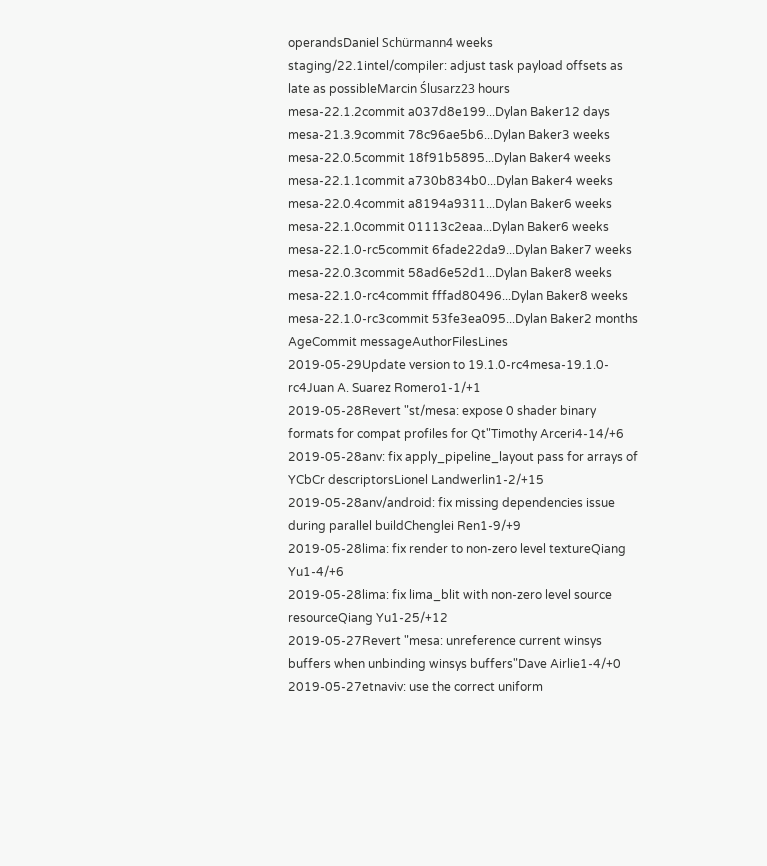operandsDaniel Schürmann4 weeks
staging/22.1intel/compiler: adjust task payload offsets as late as possibleMarcin Ślusarz23 hours
mesa-22.1.2commit a037d8e199...Dylan Baker12 days
mesa-21.3.9commit 78c96ae5b6...Dylan Baker3 weeks
mesa-22.0.5commit 18f91b5895...Dylan Baker4 weeks
mesa-22.1.1commit a730b834b0...Dylan Baker4 weeks
mesa-22.0.4commit a8194a9311...Dylan Baker6 weeks
mesa-22.1.0commit 01113c2eaa...Dylan Baker6 weeks
mesa-22.1.0-rc5commit 6fade22da9...Dylan Baker7 weeks
mesa-22.0.3commit 58ad6e52d1...Dylan Baker8 weeks
mesa-22.1.0-rc4commit fffad80496...Dylan Baker8 weeks
mesa-22.1.0-rc3commit 53fe3ea095...Dylan Baker2 months
AgeCommit messageAuthorFilesLines
2019-05-29Update version to 19.1.0-rc4mesa-19.1.0-rc4Juan A. Suarez Romero1-1/+1
2019-05-28Revert "st/mesa: expose 0 shader binary formats for compat profiles for Qt"Timothy Arceri4-14/+6
2019-05-28anv: fix apply_pipeline_layout pass for arrays of YCbCr descriptorsLionel Landwerlin1-2/+15
2019-05-28anv/android: fix missing dependencies issue during parallel buildChenglei Ren1-9/+9
2019-05-28lima: fix render to non-zero level textureQiang Yu1-4/+6
2019-05-28lima: fix lima_blit with non-zero level source resourceQiang Yu1-25/+12
2019-05-27Revert "mesa: unreference current winsys buffers when unbinding winsys buffers"Dave Airlie1-4/+0
2019-05-27etnaviv: use the correct uniform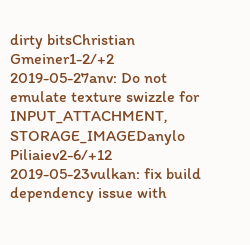dirty bitsChristian Gmeiner1-2/+2
2019-05-27anv: Do not emulate texture swizzle for INPUT_ATTACHMENT, STORAGE_IMAGEDanylo Piliaiev2-6/+12
2019-05-23vulkan: fix build dependency issue with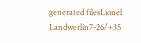generated filesLionel Landwerlin7-26/+35